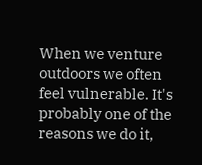When we venture outdoors we often feel vulnerable. It's probably one of the reasons we do it,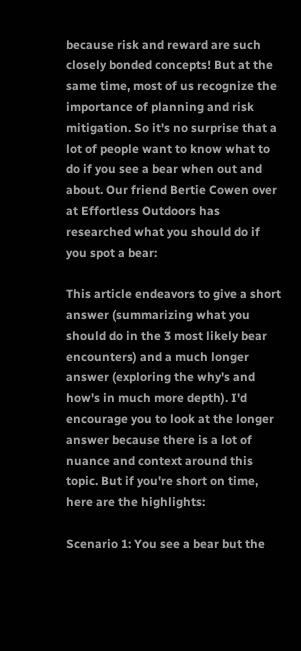because risk and reward are such closely bonded concepts! But at the same time, most of us recognize the importance of planning and risk mitigation. So it's no surprise that a lot of people want to know what to do if you see a bear when out and about. Our friend Bertie Cowen over at Effortless Outdoors has researched what you should do if you spot a bear:

This article endeavors to give a short answer (summarizing what you should do in the 3 most likely bear encounters) and a much longer answer (exploring the why's and how's in much more depth). I'd encourage you to look at the longer answer because there is a lot of nuance and context around this topic. But if you're short on time, here are the highlights:

Scenario 1: You see a bear but the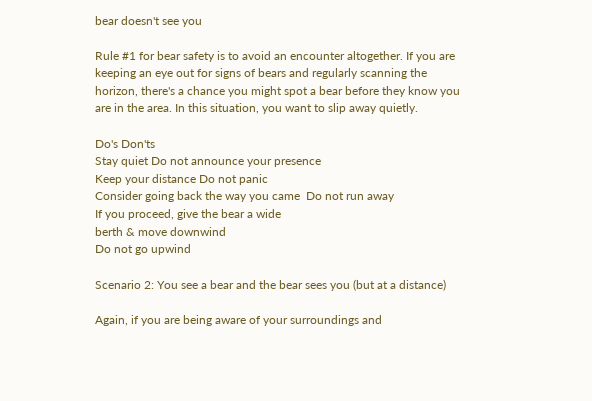bear doesn't see you

Rule #1 for bear safety is to avoid an encounter altogether. If you are keeping an eye out for signs of bears and regularly scanning the horizon, there's a chance you might spot a bear before they know you are in the area. In this situation, you want to slip away quietly.

Do's Don'ts
Stay quiet Do not announce your presence
Keep your distance Do not panic
Consider going back the way you came  Do not run away
If you proceed, give the bear a wide
berth & move downwind
Do not go upwind

Scenario 2: You see a bear and the bear sees you (but at a distance)

Again, if you are being aware of your surroundings and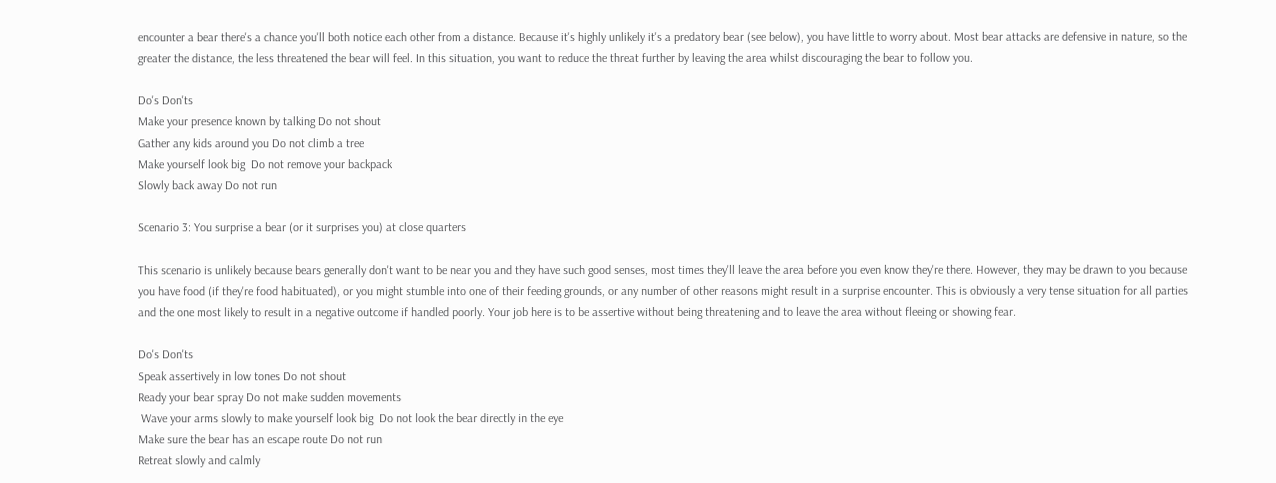encounter a bear there's a chance you'll both notice each other from a distance. Because it's highly unlikely it's a predatory bear (see below), you have little to worry about. Most bear attacks are defensive in nature, so the greater the distance, the less threatened the bear will feel. In this situation, you want to reduce the threat further by leaving the area whilst discouraging the bear to follow you.

Do's Don'ts
Make your presence known by talking Do not shout
Gather any kids around you Do not climb a tree
Make yourself look big  Do not remove your backpack
Slowly back away Do not run

Scenario 3: You surprise a bear (or it surprises you) at close quarters

This scenario is unlikely because bears generally don't want to be near you and they have such good senses, most times they'll leave the area before you even know they're there. However, they may be drawn to you because you have food (if they're food habituated), or you might stumble into one of their feeding grounds, or any number of other reasons might result in a surprise encounter. This is obviously a very tense situation for all parties and the one most likely to result in a negative outcome if handled poorly. Your job here is to be assertive without being threatening and to leave the area without fleeing or showing fear.

Do's Don'ts
Speak assertively in low tones Do not shout
Ready your bear spray Do not make sudden movements
 Wave your arms slowly to make yourself look big  Do not look the bear directly in the eye
Make sure the bear has an escape route Do not run
Retreat slowly and calmly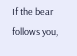If the bear follows you,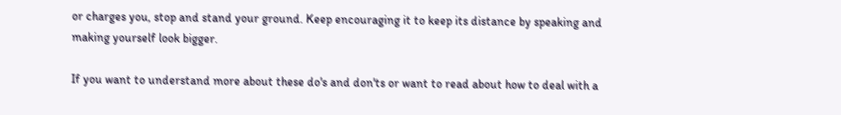or charges you, stop and stand your ground. Keep encouraging it to keep its distance by speaking and making yourself look bigger.

If you want to understand more about these do's and don'ts or want to read about how to deal with a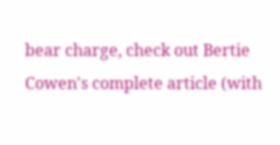bear charge, check out Bertie Cowen's complete article (with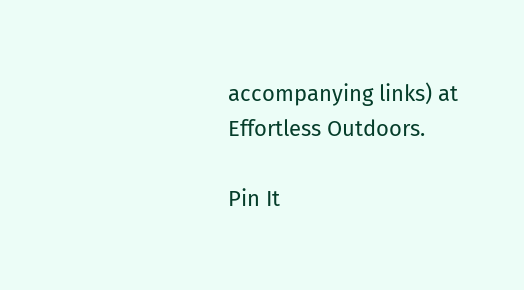accompanying links) at Effortless Outdoors.

Pin It